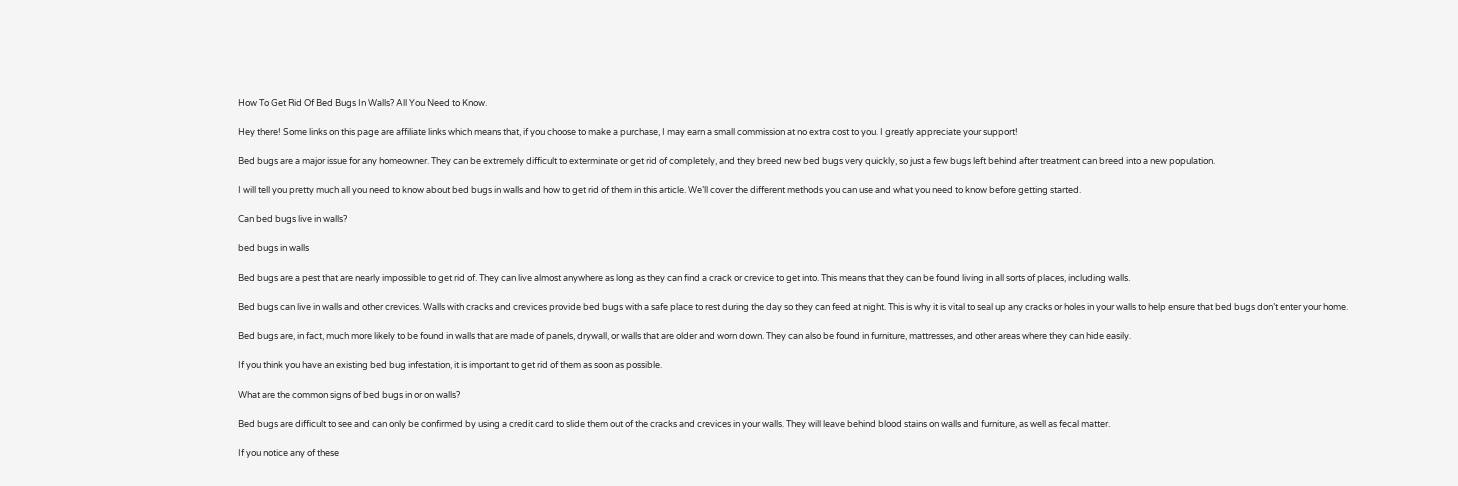How To Get Rid Of Bed Bugs In Walls? All You Need to Know.

Hey there! Some links on this page are affiliate links which means that, if you choose to make a purchase, I may earn a small commission at no extra cost to you. I greatly appreciate your support!

Bed bugs are a major issue for any homeowner. They can be extremely difficult to exterminate or get rid of completely, and they breed new bed bugs very quickly, so just a few bugs left behind after treatment can breed into a new population.

I will tell you pretty much all you need to know about bed bugs in walls and how to get rid of them in this article. We’ll cover the different methods you can use and what you need to know before getting started.

Can bed bugs live in walls?

bed bugs in walls

Bed bugs are a pest that are nearly impossible to get rid of. They can live almost anywhere as long as they can find a crack or crevice to get into. This means that they can be found living in all sorts of places, including walls.

Bed bugs can live in walls and other crevices. Walls with cracks and crevices provide bed bugs with a safe place to rest during the day so they can feed at night. This is why it is vital to seal up any cracks or holes in your walls to help ensure that bed bugs don’t enter your home.

Bed bugs are, in fact, much more likely to be found in walls that are made of panels, drywall, or walls that are older and worn down. They can also be found in furniture, mattresses, and other areas where they can hide easily.

If you think you have an existing bed bug infestation, it is important to get rid of them as soon as possible.

What are the common signs of bed bugs in or on walls?

Bed bugs are difficult to see and can only be confirmed by using a credit card to slide them out of the cracks and crevices in your walls. They will leave behind blood stains on walls and furniture, as well as fecal matter.

If you notice any of these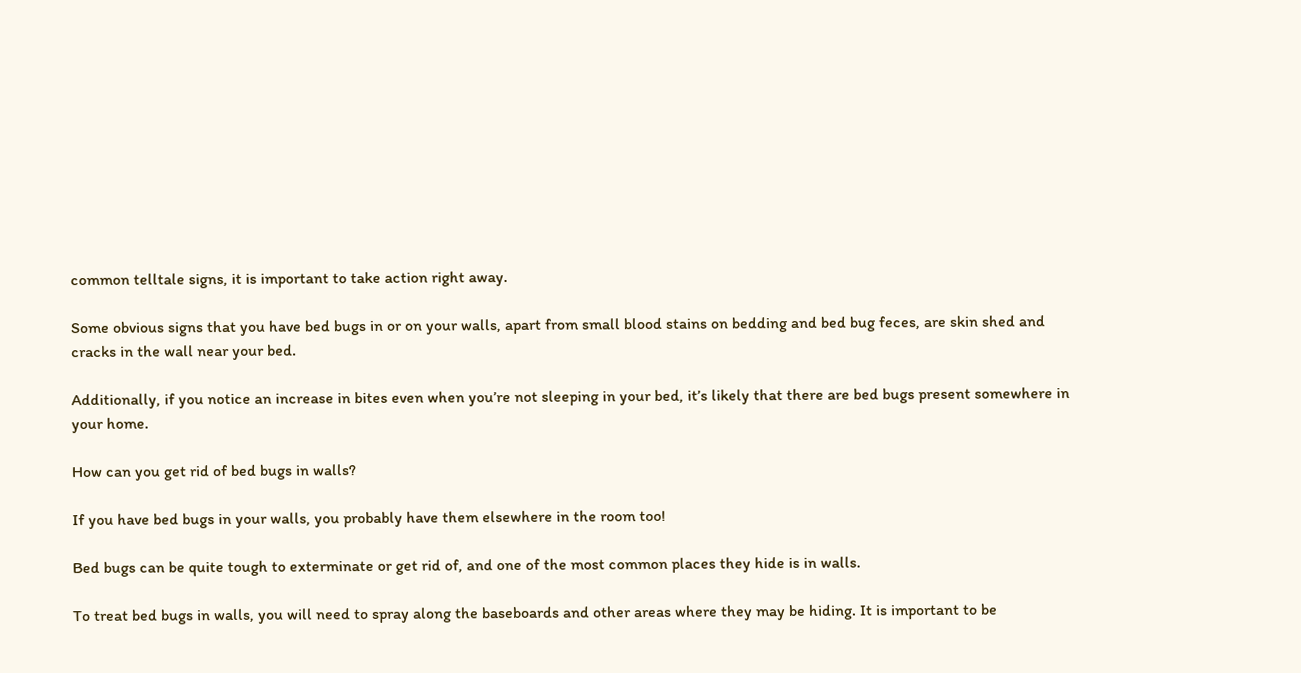common telltale signs, it is important to take action right away.

Some obvious signs that you have bed bugs in or on your walls, apart from small blood stains on bedding and bed bug feces, are skin shed and cracks in the wall near your bed.

Additionally, if you notice an increase in bites even when you’re not sleeping in your bed, it’s likely that there are bed bugs present somewhere in your home.

How can you get rid of bed bugs in walls?

If you have bed bugs in your walls, you probably have them elsewhere in the room too!

Bed bugs can be quite tough to exterminate or get rid of, and one of the most common places they hide is in walls.

To treat bed bugs in walls, you will need to spray along the baseboards and other areas where they may be hiding. It is important to be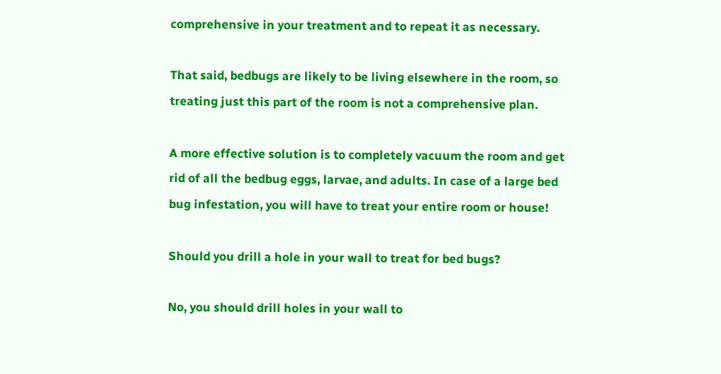comprehensive in your treatment and to repeat it as necessary.

That said, bedbugs are likely to be living elsewhere in the room, so treating just this part of the room is not a comprehensive plan.

A more effective solution is to completely vacuum the room and get rid of all the bedbug eggs, larvae, and adults. In case of a large bed bug infestation, you will have to treat your entire room or house!

Should you drill a hole in your wall to treat for bed bugs?

No, you should drill holes in your wall to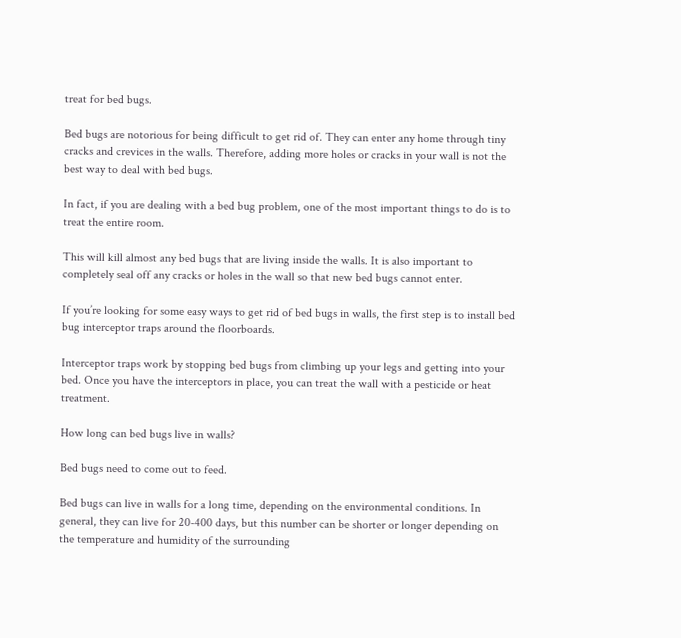treat for bed bugs.

Bed bugs are notorious for being difficult to get rid of. They can enter any home through tiny cracks and crevices in the walls. Therefore, adding more holes or cracks in your wall is not the best way to deal with bed bugs.

In fact, if you are dealing with a bed bug problem, one of the most important things to do is to treat the entire room.

This will kill almost any bed bugs that are living inside the walls. It is also important to completely seal off any cracks or holes in the wall so that new bed bugs cannot enter.

If you’re looking for some easy ways to get rid of bed bugs in walls, the first step is to install bed bug interceptor traps around the floorboards.

Interceptor traps work by stopping bed bugs from climbing up your legs and getting into your bed. Once you have the interceptors in place, you can treat the wall with a pesticide or heat treatment.

How long can bed bugs live in walls?

Bed bugs need to come out to feed.

Bed bugs can live in walls for a long time, depending on the environmental conditions. In general, they can live for 20-400 days, but this number can be shorter or longer depending on the temperature and humidity of the surrounding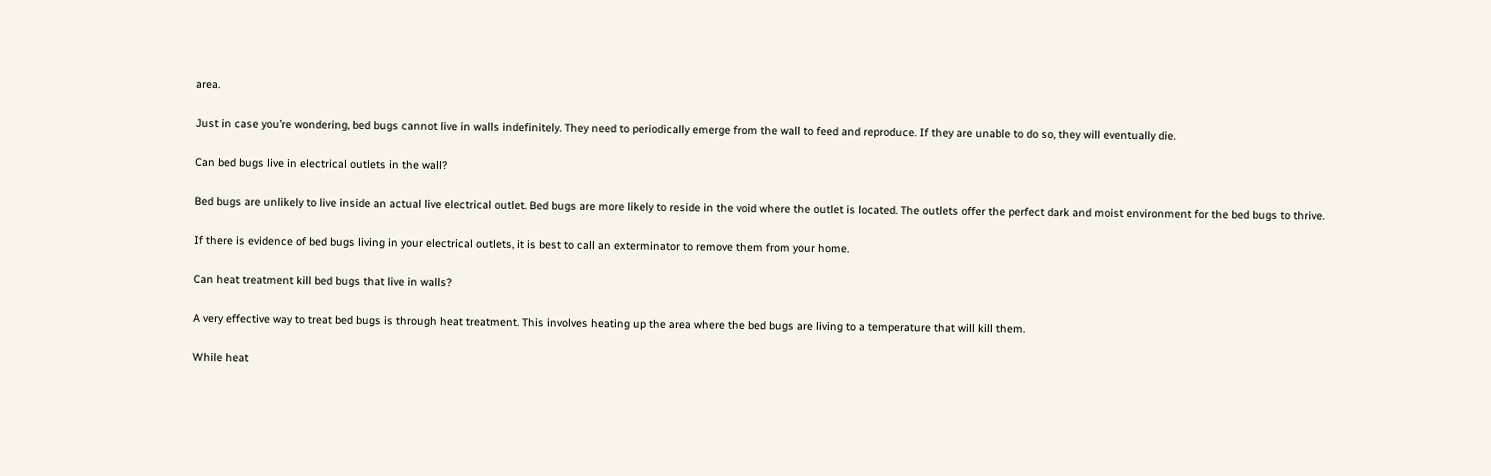area.

Just in case you’re wondering, bed bugs cannot live in walls indefinitely. They need to periodically emerge from the wall to feed and reproduce. If they are unable to do so, they will eventually die.

Can bed bugs live in electrical outlets in the wall?

Bed bugs are unlikely to live inside an actual live electrical outlet. Bed bugs are more likely to reside in the void where the outlet is located. The outlets offer the perfect dark and moist environment for the bed bugs to thrive.

If there is evidence of bed bugs living in your electrical outlets, it is best to call an exterminator to remove them from your home.

Can heat treatment kill bed bugs that live in walls?

A very effective way to treat bed bugs is through heat treatment. This involves heating up the area where the bed bugs are living to a temperature that will kill them.

While heat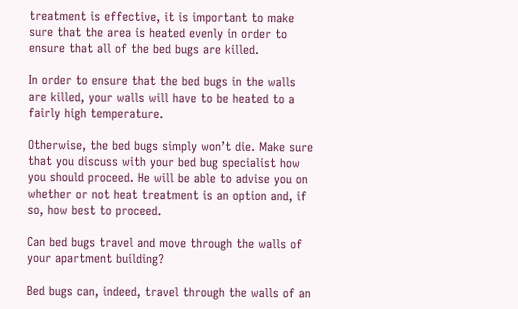treatment is effective, it is important to make sure that the area is heated evenly in order to ensure that all of the bed bugs are killed.

In order to ensure that the bed bugs in the walls are killed, your walls will have to be heated to a fairly high temperature.

Otherwise, the bed bugs simply won’t die. Make sure that you discuss with your bed bug specialist how you should proceed. He will be able to advise you on whether or not heat treatment is an option and, if so, how best to proceed.

Can bed bugs travel and move through the walls of your apartment building?

Bed bugs can, indeed, travel through the walls of an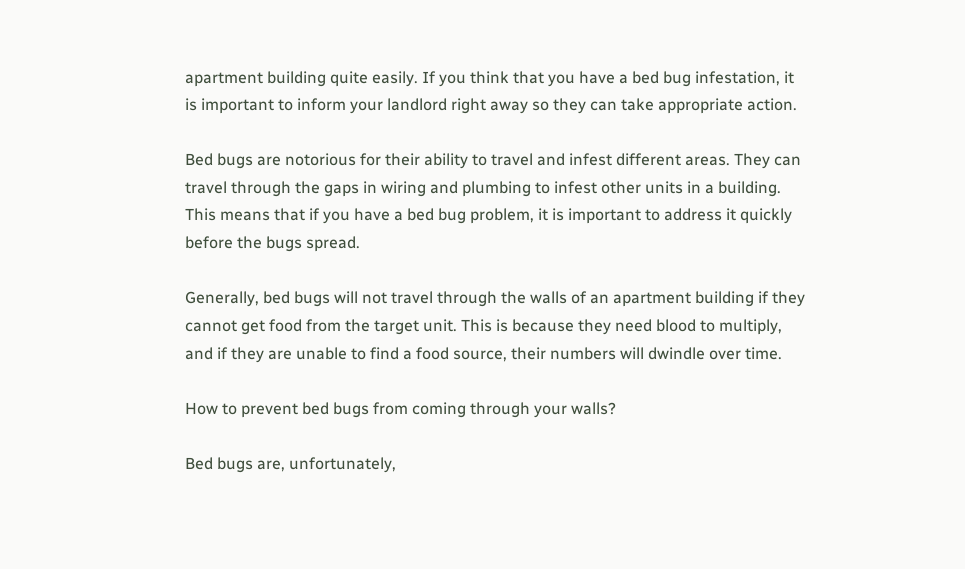apartment building quite easily. If you think that you have a bed bug infestation, it is important to inform your landlord right away so they can take appropriate action.

Bed bugs are notorious for their ability to travel and infest different areas. They can travel through the gaps in wiring and plumbing to infest other units in a building. This means that if you have a bed bug problem, it is important to address it quickly before the bugs spread.

Generally, bed bugs will not travel through the walls of an apartment building if they cannot get food from the target unit. This is because they need blood to multiply, and if they are unable to find a food source, their numbers will dwindle over time.

How to prevent bed bugs from coming through your walls?

Bed bugs are, unfortunately,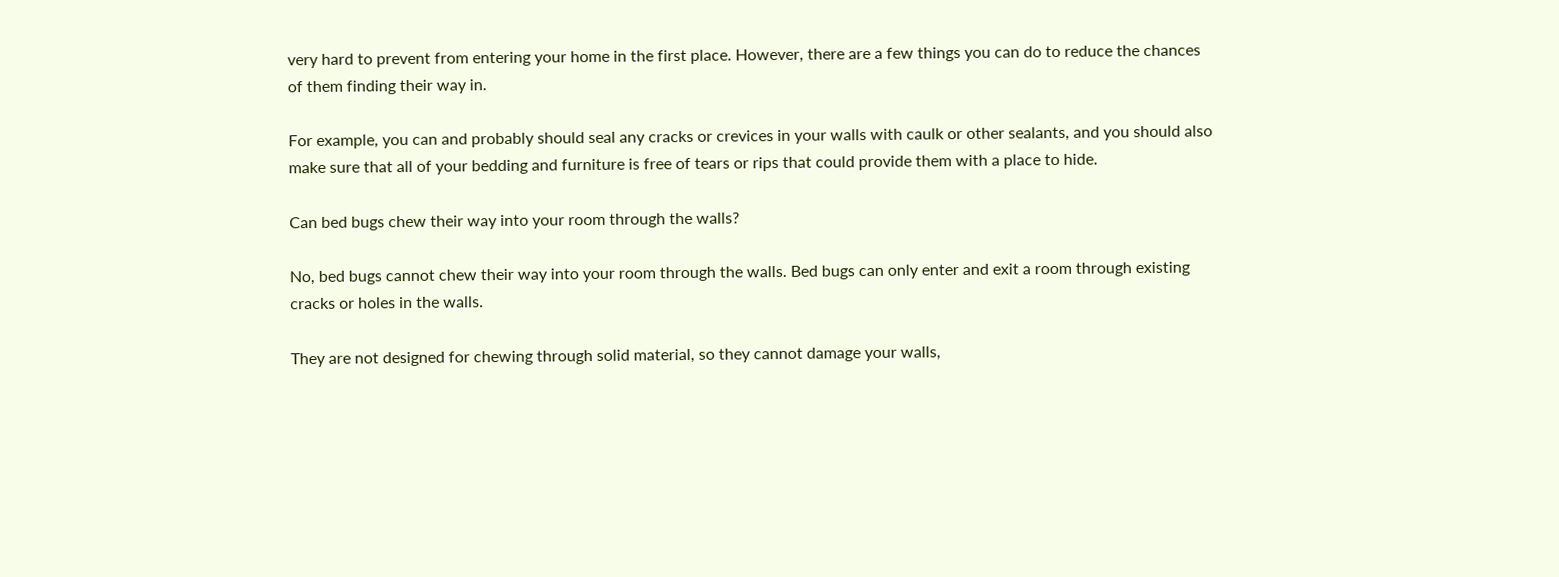very hard to prevent from entering your home in the first place. However, there are a few things you can do to reduce the chances of them finding their way in.

For example, you can and probably should seal any cracks or crevices in your walls with caulk or other sealants, and you should also make sure that all of your bedding and furniture is free of tears or rips that could provide them with a place to hide.

Can bed bugs chew their way into your room through the walls?

No, bed bugs cannot chew their way into your room through the walls. Bed bugs can only enter and exit a room through existing cracks or holes in the walls.

They are not designed for chewing through solid material, so they cannot damage your walls,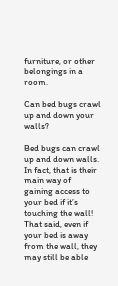furniture, or other belongings in a room.

Can bed bugs crawl up and down your walls?

Bed bugs can crawl up and down walls. In fact, that is their main way of gaining access to your bed if it’s touching the wall! That said, even if your bed is away from the wall, they may still be able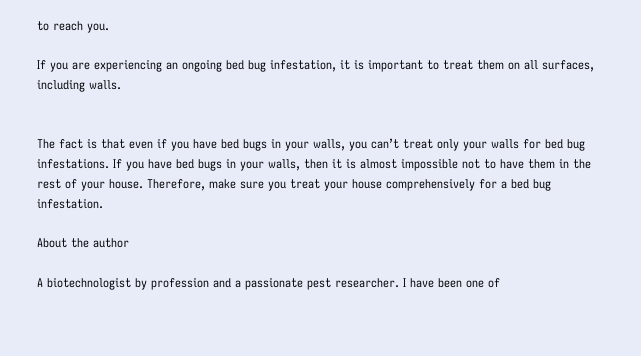to reach you.

If you are experiencing an ongoing bed bug infestation, it is important to treat them on all surfaces, including walls.


The fact is that even if you have bed bugs in your walls, you can’t treat only your walls for bed bug infestations. If you have bed bugs in your walls, then it is almost impossible not to have them in the rest of your house. Therefore, make sure you treat your house comprehensively for a bed bug infestation.

About the author

A biotechnologist by profession and a passionate pest researcher. I have been one of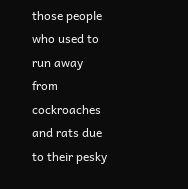those people who used to run away from cockroaches and rats due to their pesky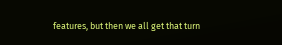features, but then we all get that turn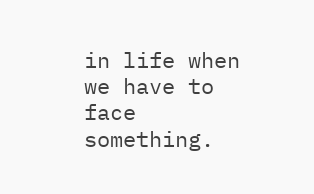in life when we have to face something.